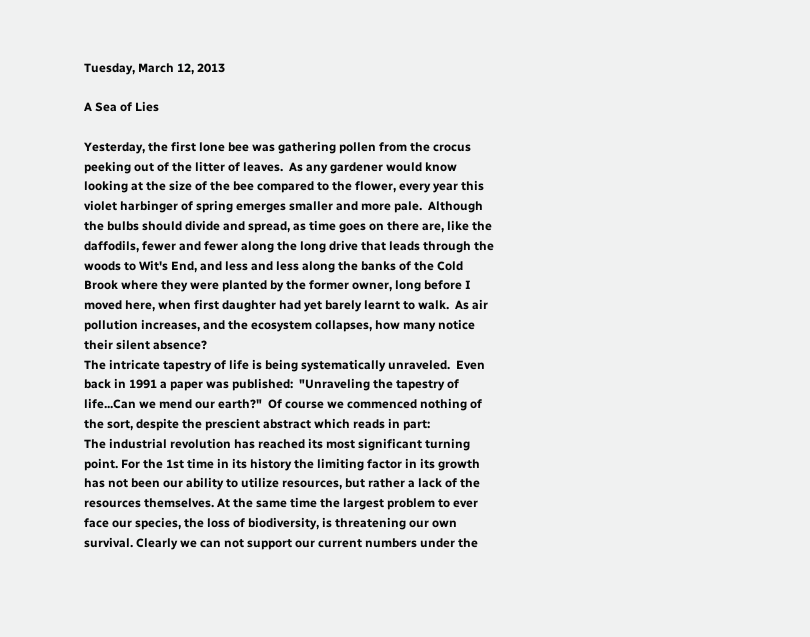Tuesday, March 12, 2013

A Sea of Lies

Yesterday, the first lone bee was gathering pollen from the crocus peeking out of the litter of leaves.  As any gardener would know looking at the size of the bee compared to the flower, every year this violet harbinger of spring emerges smaller and more pale.  Although the bulbs should divide and spread, as time goes on there are, like the daffodils, fewer and fewer along the long drive that leads through the woods to Wit's End, and less and less along the banks of the Cold Brook where they were planted by the former owner, long before I moved here, when first daughter had yet barely learnt to walk.  As air pollution increases, and the ecosystem collapses, how many notice their silent absence?
The intricate tapestry of life is being systematically unraveled.  Even back in 1991 a paper was published:  "Unraveling the tapestry of life...Can we mend our earth?"  Of course we commenced nothing of the sort, despite the prescient abstract which reads in part:
The industrial revolution has reached its most significant turning point. For the 1st time in its history the limiting factor in its growth has not been our ability to utilize resources, but rather a lack of the resources themselves. At the same time the largest problem to ever face our species, the loss of biodiversity, is threatening our own survival. Clearly we can not support our current numbers under the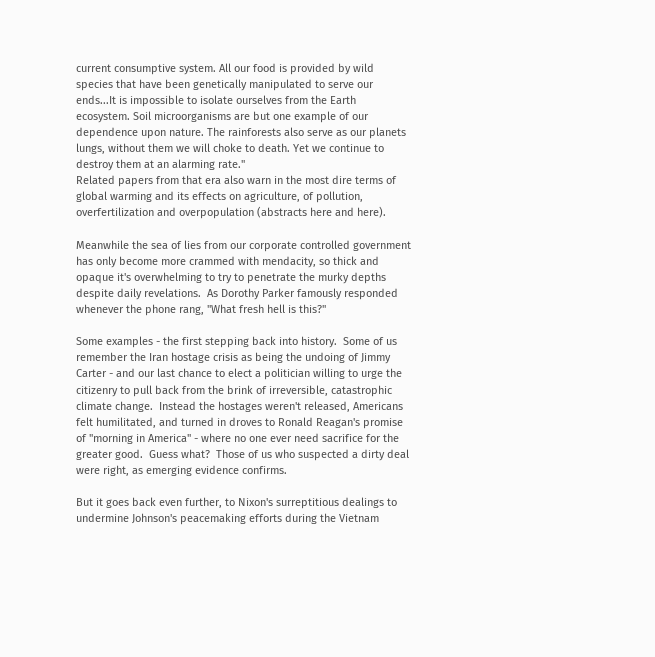current consumptive system. All our food is provided by wild species that have been genetically manipulated to serve our ends...It is impossible to isolate ourselves from the Earth ecosystem. Soil microorganisms are but one example of our dependence upon nature. The rainforests also serve as our planets lungs, without them we will choke to death. Yet we continue to destroy them at an alarming rate."
Related papers from that era also warn in the most dire terms of global warming and its effects on agriculture, of pollution, overfertilization and overpopulation (abstracts here and here).

Meanwhile the sea of lies from our corporate controlled government has only become more crammed with mendacity, so thick and opaque it's overwhelming to try to penetrate the murky depths despite daily revelations.  As Dorothy Parker famously responded whenever the phone rang, "What fresh hell is this?"

Some examples - the first stepping back into history.  Some of us remember the Iran hostage crisis as being the undoing of Jimmy Carter - and our last chance to elect a politician willing to urge the citizenry to pull back from the brink of irreversible, catastrophic climate change.  Instead the hostages weren't released, Americans felt humilitated, and turned in droves to Ronald Reagan's promise of "morning in America" - where no one ever need sacrifice for the greater good.  Guess what?  Those of us who suspected a dirty deal were right, as emerging evidence confirms.

But it goes back even further, to Nixon's surreptitious dealings to undermine Johnson's peacemaking efforts during the Vietnam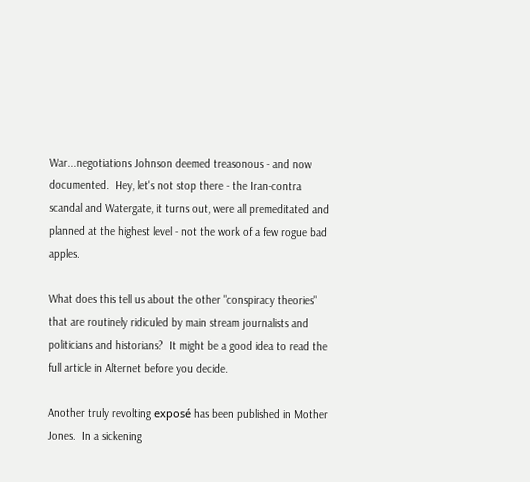War...negotiations Johnson deemed treasonous - and now documented.  Hey, let's not stop there - the Iran-contra scandal and Watergate, it turns out, were all premeditated and planned at the highest level - not the work of a few rogue bad apples.

What does this tell us about the other "conspiracy theories" that are routinely ridiculed by main stream journalists and politicians and historians?  It might be a good idea to read the full article in Alternet before you decide.

Another truly revolting exposé has been published in Mother Jones.  In a sickening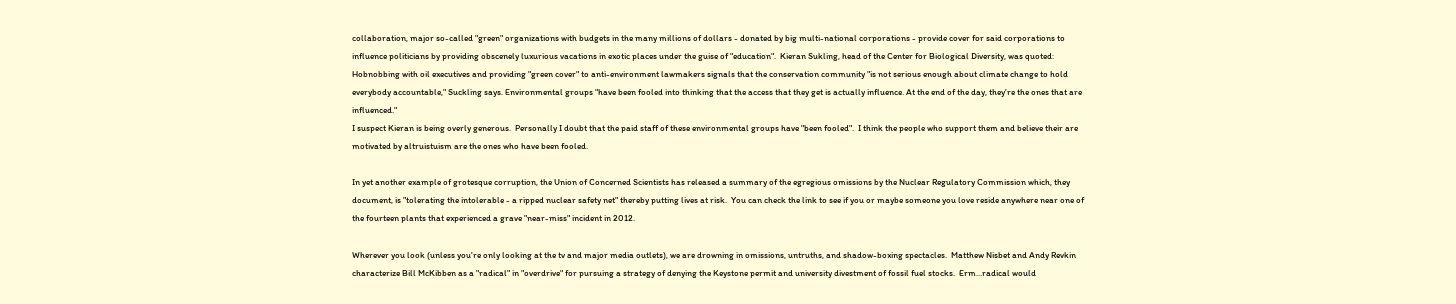collaboration, major so-called "green" organizations with budgets in the many millions of dollars - donated by big multi-national corporations - provide cover for said corporations to influence politicians by providing obscenely luxurious vacations in exotic places under the guise of "education".  Kieran Sukling, head of the Center for Biological Diversity, was quoted:
Hobnobbing with oil executives and providing "green cover" to anti-environment lawmakers signals that the conservation community "is not serious enough about climate change to hold everybody accountable," Suckling says. Environmental groups "have been fooled into thinking that the access that they get is actually influence. At the end of the day, they're the ones that are influenced."
I suspect Kieran is being overly generous.  Personally I doubt that the paid staff of these environmental groups have "been fooled".  I think the people who support them and believe their are motivated by altruistuism are the ones who have been fooled.

In yet another example of grotesque corruption, the Union of Concerned Scientists has released a summary of the egregious omissions by the Nuclear Regulatory Commission which, they document, is "tolerating the intolerable - a ripped nuclear safety net" thereby putting lives at risk.  You can check the link to see if you or maybe someone you love reside anywhere near one of the fourteen plants that experienced a grave "near-miss" incident in 2012.

Wherever you look (unless you're only looking at the tv and major media outlets), we are drowning in omissions, untruths, and shadow-boxing spectacles.  Matthew Nisbet and Andy Revkin characterize Bill McKibben as a "radical" in "overdrive" for pursuing a strategy of denying the Keystone permit and university divestment of fossil fuel stocks.  Erm...radical would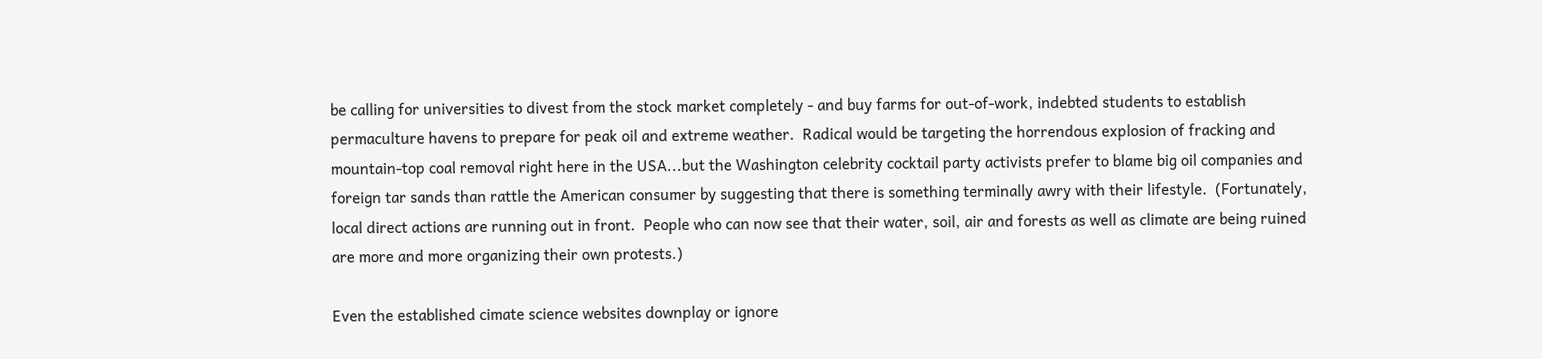be calling for universities to divest from the stock market completely - and buy farms for out-of-work, indebted students to establish permaculture havens to prepare for peak oil and extreme weather.  Radical would be targeting the horrendous explosion of fracking and mountain-top coal removal right here in the USA...but the Washington celebrity cocktail party activists prefer to blame big oil companies and foreign tar sands than rattle the American consumer by suggesting that there is something terminally awry with their lifestyle.  (Fortunately, local direct actions are running out in front.  People who can now see that their water, soil, air and forests as well as climate are being ruined are more and more organizing their own protests.)

Even the established cimate science websites downplay or ignore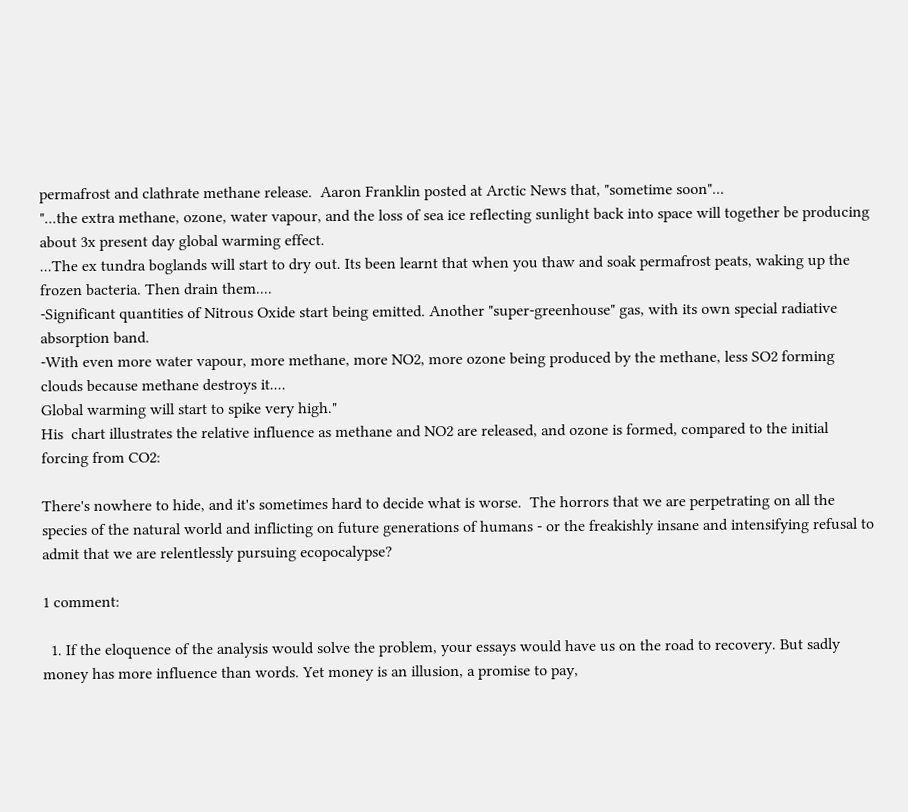permafrost and clathrate methane release.  Aaron Franklin posted at Arctic News that, "sometime soon"...
"...the extra methane, ozone, water vapour, and the loss of sea ice reflecting sunlight back into space will together be producing about 3x present day global warming effect.
...The ex tundra boglands will start to dry out. Its been learnt that when you thaw and soak permafrost peats, waking up the frozen bacteria. Then drain them....
-Significant quantities of Nitrous Oxide start being emitted. Another "super-greenhouse" gas, with its own special radiative absorption band.
-With even more water vapour, more methane, more NO2, more ozone being produced by the methane, less SO2 forming clouds because methane destroys it....
Global warming will start to spike very high."
His  chart illustrates the relative influence as methane and NO2 are released, and ozone is formed, compared to the initial forcing from CO2:

There's nowhere to hide, and it's sometimes hard to decide what is worse.  The horrors that we are perpetrating on all the species of the natural world and inflicting on future generations of humans - or the freakishly insane and intensifying refusal to admit that we are relentlessly pursuing ecopocalypse?

1 comment:

  1. If the eloquence of the analysis would solve the problem, your essays would have us on the road to recovery. But sadly money has more influence than words. Yet money is an illusion, a promise to pay,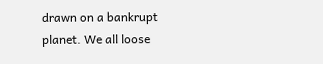drawn on a bankrupt planet. We all loose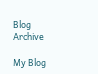Blog Archive

My Blog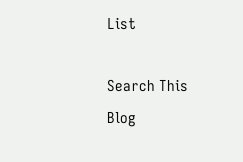List

Search This Blog